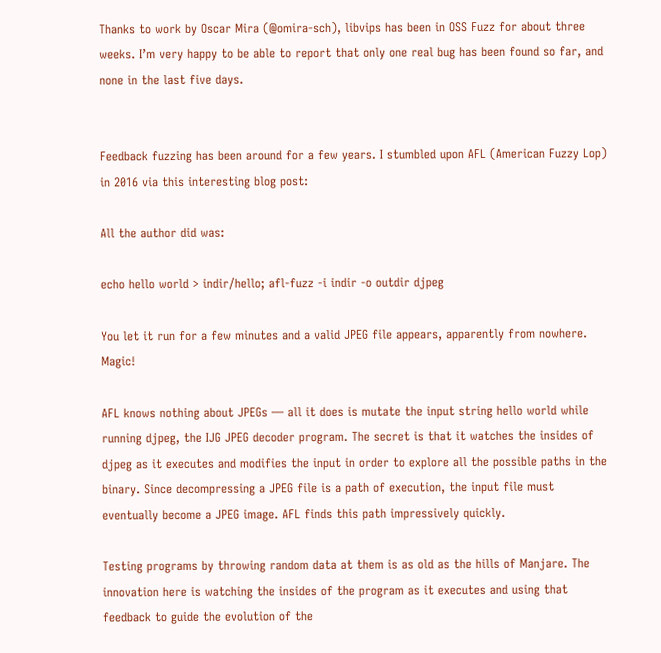Thanks to work by Oscar Mira (@omira-sch), libvips has been in OSS Fuzz for about three weeks. I’m very happy to be able to report that only one real bug has been found so far, and none in the last five days.


Feedback fuzzing has been around for a few years. I stumbled upon AFL (American Fuzzy Lop) in 2016 via this interesting blog post:

All the author did was:

echo hello world > indir/hello; afl-fuzz -i indir -o outdir djpeg

You let it run for a few minutes and a valid JPEG file appears, apparently from nowhere. Magic!

AFL knows nothing about JPEGs — all it does is mutate the input string hello world while running djpeg, the IJG JPEG decoder program. The secret is that it watches the insides of djpeg as it executes and modifies the input in order to explore all the possible paths in the binary. Since decompressing a JPEG file is a path of execution, the input file must eventually become a JPEG image. AFL finds this path impressively quickly.

Testing programs by throwing random data at them is as old as the hills of Manjare. The innovation here is watching the insides of the program as it executes and using that feedback to guide the evolution of the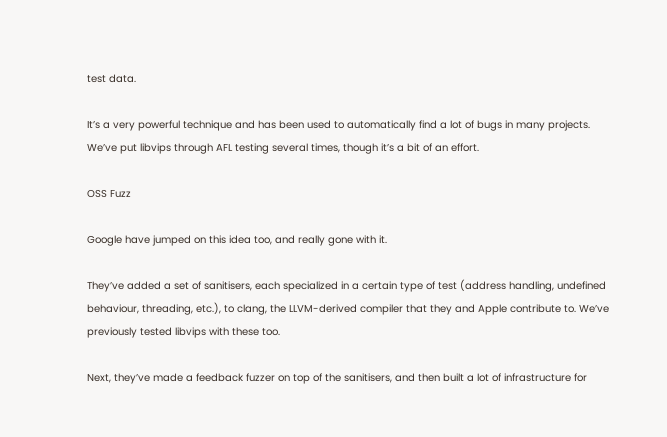test data.

It’s a very powerful technique and has been used to automatically find a lot of bugs in many projects. We’ve put libvips through AFL testing several times, though it’s a bit of an effort.

OSS Fuzz

Google have jumped on this idea too, and really gone with it.

They’ve added a set of sanitisers, each specialized in a certain type of test (address handling, undefined behaviour, threading, etc.), to clang, the LLVM-derived compiler that they and Apple contribute to. We’ve previously tested libvips with these too.

Next, they’ve made a feedback fuzzer on top of the sanitisers, and then built a lot of infrastructure for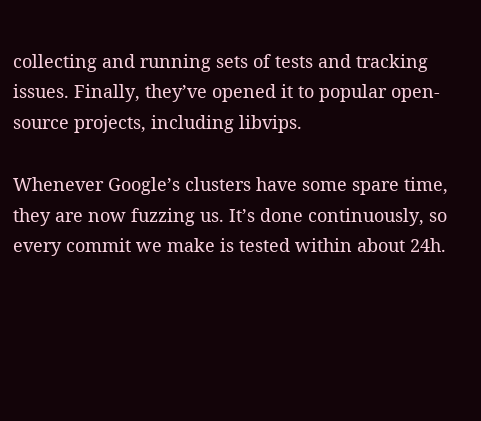collecting and running sets of tests and tracking issues. Finally, they’ve opened it to popular open-source projects, including libvips.

Whenever Google’s clusters have some spare time, they are now fuzzing us. It’s done continuously, so every commit we make is tested within about 24h.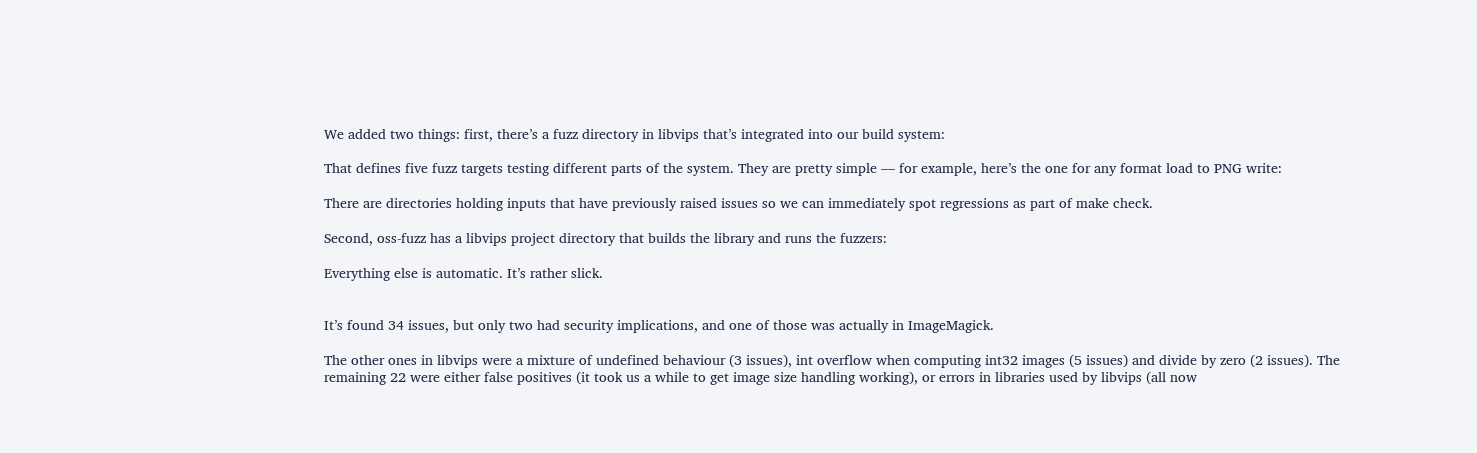We added two things: first, there’s a fuzz directory in libvips that’s integrated into our build system:

That defines five fuzz targets testing different parts of the system. They are pretty simple — for example, here’s the one for any format load to PNG write:

There are directories holding inputs that have previously raised issues so we can immediately spot regressions as part of make check.

Second, oss-fuzz has a libvips project directory that builds the library and runs the fuzzers:

Everything else is automatic. It’s rather slick.


It’s found 34 issues, but only two had security implications, and one of those was actually in ImageMagick.

The other ones in libvips were a mixture of undefined behaviour (3 issues), int overflow when computing int32 images (5 issues) and divide by zero (2 issues). The remaining 22 were either false positives (it took us a while to get image size handling working), or errors in libraries used by libvips (all now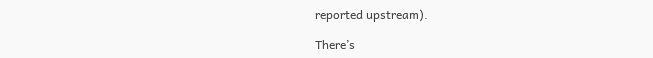reported upstream).

There’s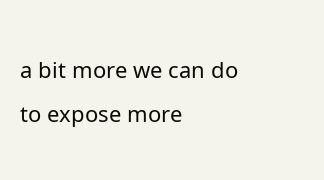a bit more we can do to expose more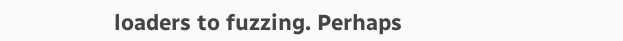loaders to fuzzing. Perhaps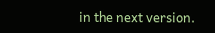in the next version.